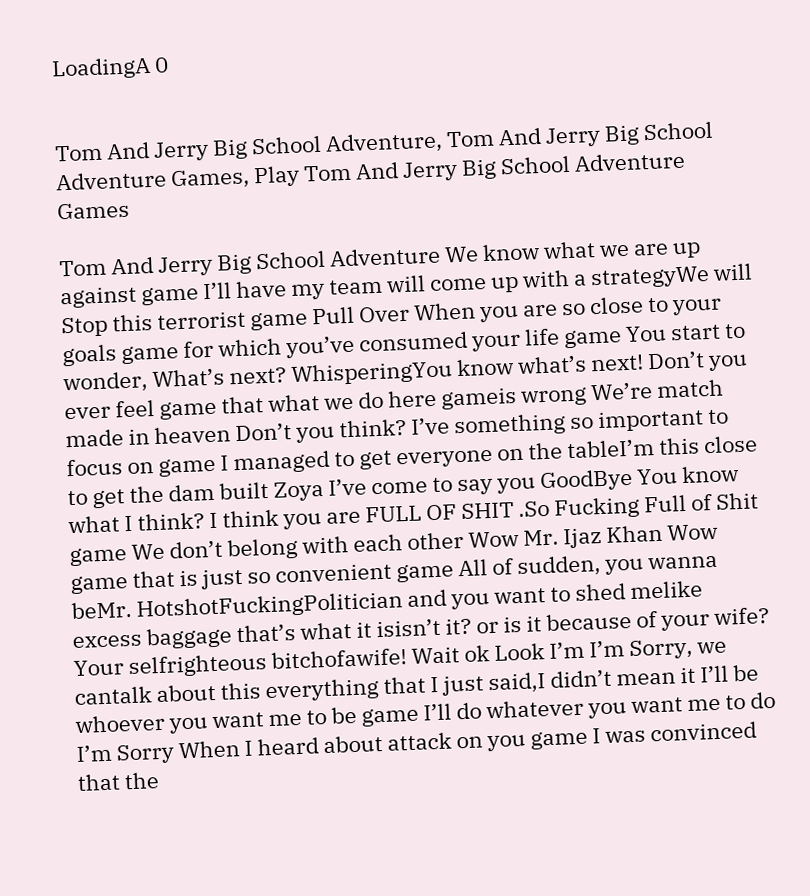LoadingA 0


Tom And Jerry Big School Adventure, Tom And Jerry Big School Adventure Games, Play Tom And Jerry Big School Adventure Games

Tom And Jerry Big School Adventure We know what we are up against game I’ll have my team will come up with a strategyWe will Stop this terrorist game Pull Over When you are so close to your goals game for which you’ve consumed your life game You start to wonder, What’s next? WhisperingYou know what’s next! Don’t you ever feel game that what we do here gameis wrong We’re match made in heaven Don’t you think? I’ve something so important to focus on game I managed to get everyone on the tableI’m this close to get the dam built Zoya I’ve come to say you GoodBye You know what I think? I think you are FULL OF SHIT .So Fucking Full of Shit game We don’t belong with each other Wow Mr. Ijaz Khan Wow game that is just so convenient game All of sudden, you wanna beMr. HotshotFuckingPolitician and you want to shed melike excess baggage that’s what it isisn’t it? or is it because of your wife? Your selfrighteous bitchofawife! Wait ok Look I’m I’m Sorry, we cantalk about this everything that I just said,I didn’t mean it I’ll be whoever you want me to be game I’ll do whatever you want me to do I’m Sorry When I heard about attack on you game I was convinced that the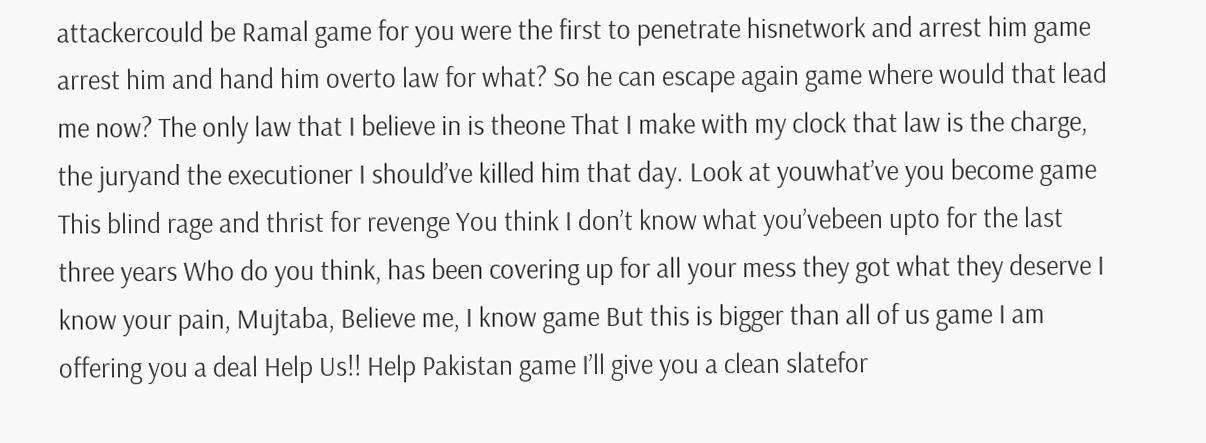attackercould be Ramal game for you were the first to penetrate hisnetwork and arrest him game arrest him and hand him overto law for what? So he can escape again game where would that lead me now? The only law that I believe in is theone That I make with my clock that law is the charge, the juryand the executioner I should’ve killed him that day. Look at youwhat’ve you become game This blind rage and thrist for revenge You think I don’t know what you’vebeen upto for the last three years Who do you think, has been covering up for all your mess they got what they deserve I know your pain, Mujtaba, Believe me, I know game But this is bigger than all of us game I am offering you a deal Help Us!! Help Pakistan game I’ll give you a clean slatefor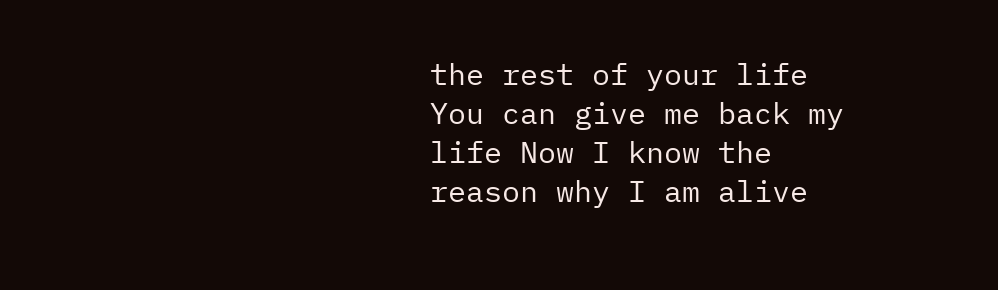the rest of your life You can give me back my life Now I know the reason why I am alive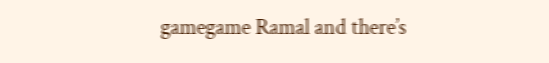gamegame Ramal and there’s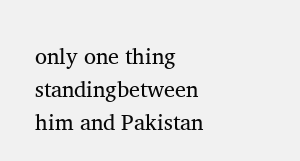only one thing standingbetween him and Pakistan